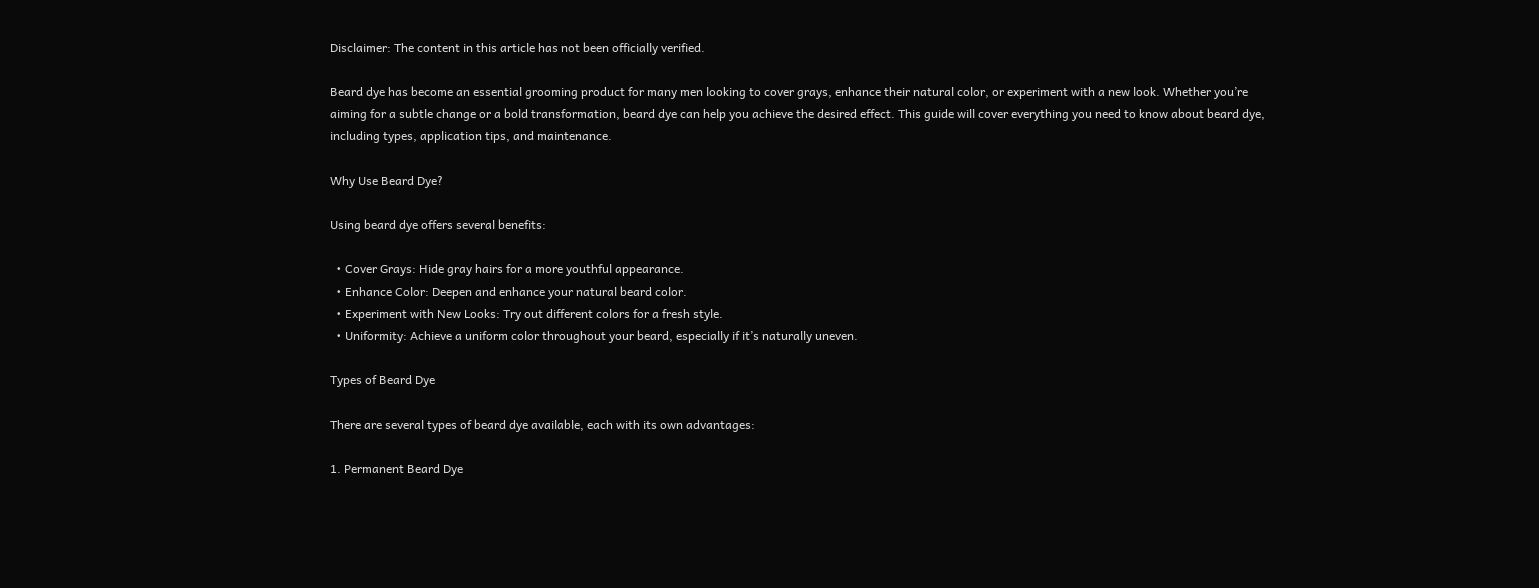Disclaimer: The content in this article has not been officially verified.

Beard dye has become an essential grooming product for many men looking to cover grays, enhance their natural color, or experiment with a new look. Whether you’re aiming for a subtle change or a bold transformation, beard dye can help you achieve the desired effect. This guide will cover everything you need to know about beard dye, including types, application tips, and maintenance.

Why Use Beard Dye?

Using beard dye offers several benefits:

  • Cover Grays: Hide gray hairs for a more youthful appearance.
  • Enhance Color: Deepen and enhance your natural beard color.
  • Experiment with New Looks: Try out different colors for a fresh style.
  • Uniformity: Achieve a uniform color throughout your beard, especially if it’s naturally uneven.

Types of Beard Dye

There are several types of beard dye available, each with its own advantages:

1. Permanent Beard Dye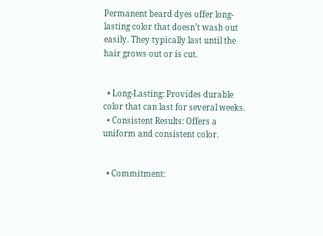Permanent beard dyes offer long-lasting color that doesn’t wash out easily. They typically last until the hair grows out or is cut.


  • Long-Lasting: Provides durable color that can last for several weeks.
  • Consistent Results: Offers a uniform and consistent color.


  • Commitment: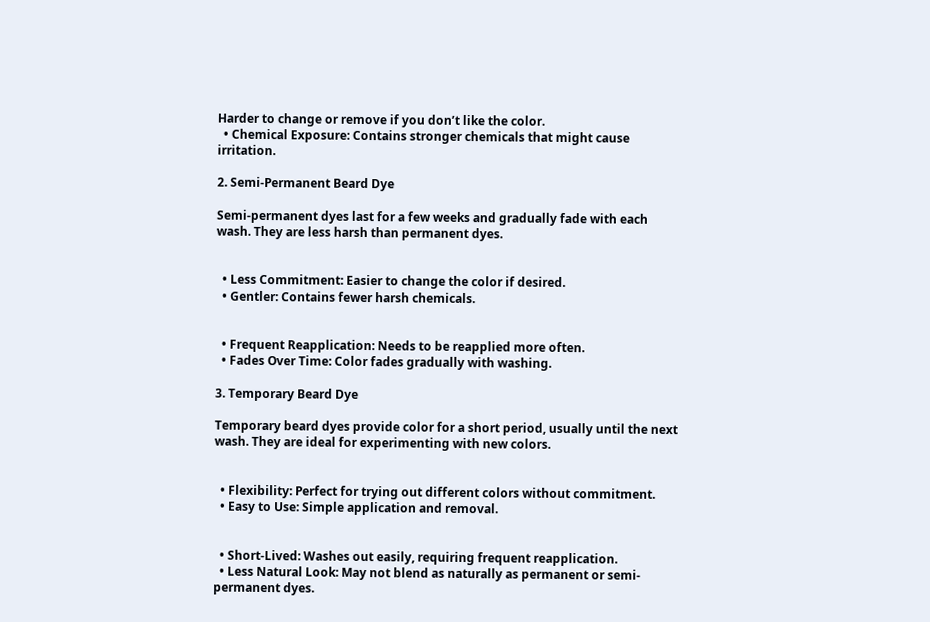Harder to change or remove if you don’t like the color.
  • Chemical Exposure: Contains stronger chemicals that might cause irritation.

2. Semi-Permanent Beard Dye

Semi-permanent dyes last for a few weeks and gradually fade with each wash. They are less harsh than permanent dyes.


  • Less Commitment: Easier to change the color if desired.
  • Gentler: Contains fewer harsh chemicals.


  • Frequent Reapplication: Needs to be reapplied more often.
  • Fades Over Time: Color fades gradually with washing.

3. Temporary Beard Dye

Temporary beard dyes provide color for a short period, usually until the next wash. They are ideal for experimenting with new colors.


  • Flexibility: Perfect for trying out different colors without commitment.
  • Easy to Use: Simple application and removal.


  • Short-Lived: Washes out easily, requiring frequent reapplication.
  • Less Natural Look: May not blend as naturally as permanent or semi-permanent dyes.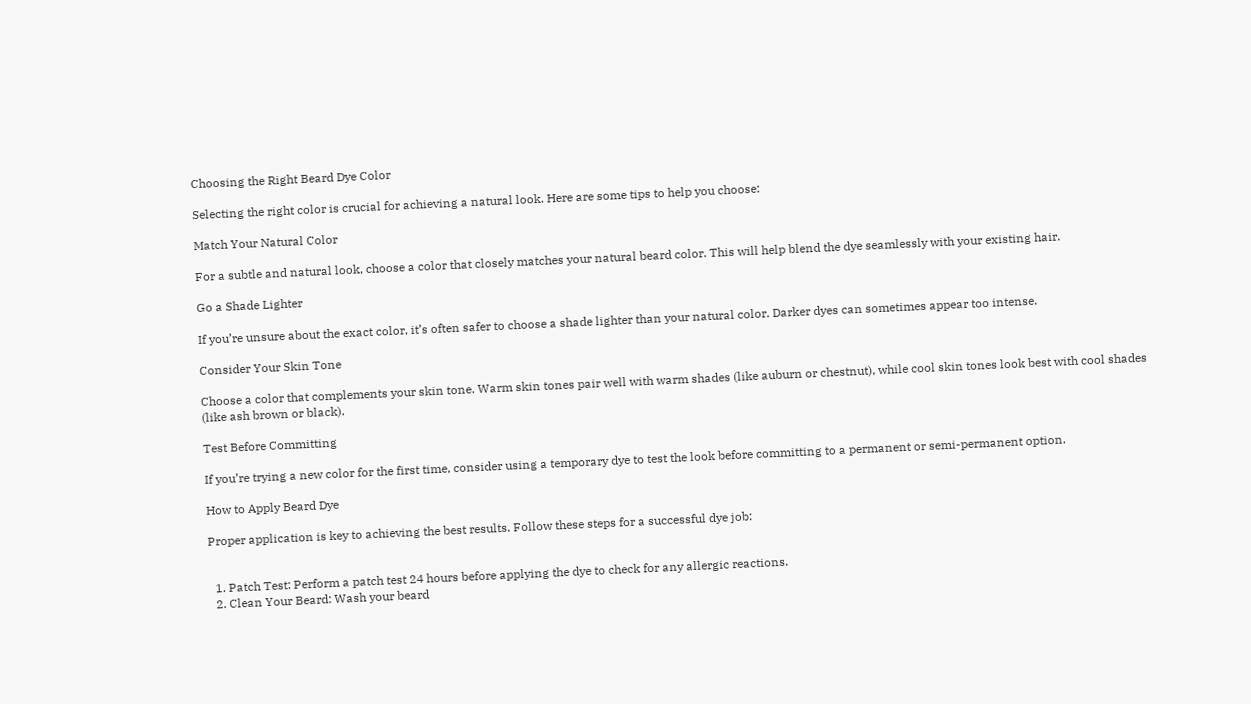Choosing the Right Beard Dye Color

Selecting the right color is crucial for achieving a natural look. Here are some tips to help you choose:

Match Your Natural Color

For a subtle and natural look, choose a color that closely matches your natural beard color. This will help blend the dye seamlessly with your existing hair.

Go a Shade Lighter

If you’re unsure about the exact color, it’s often safer to choose a shade lighter than your natural color. Darker dyes can sometimes appear too intense.

Consider Your Skin Tone

Choose a color that complements your skin tone. Warm skin tones pair well with warm shades (like auburn or chestnut), while cool skin tones look best with cool shades (like ash brown or black).

Test Before Committing

If you’re trying a new color for the first time, consider using a temporary dye to test the look before committing to a permanent or semi-permanent option.

How to Apply Beard Dye

Proper application is key to achieving the best results. Follow these steps for a successful dye job:


  1. Patch Test: Perform a patch test 24 hours before applying the dye to check for any allergic reactions.
  2. Clean Your Beard: Wash your beard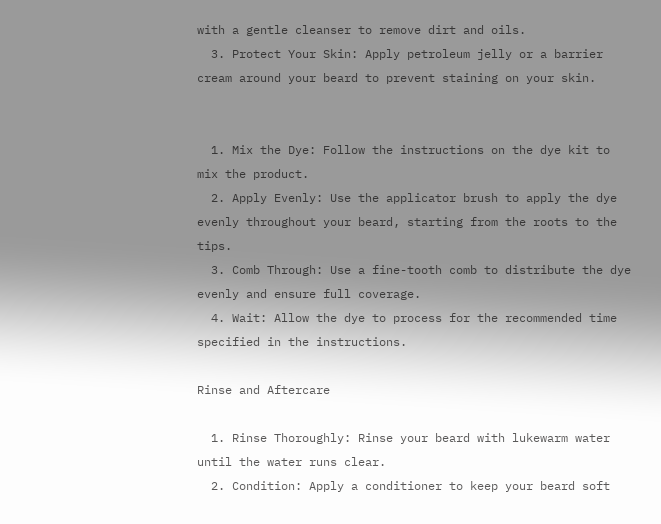with a gentle cleanser to remove dirt and oils.
  3. Protect Your Skin: Apply petroleum jelly or a barrier cream around your beard to prevent staining on your skin.


  1. Mix the Dye: Follow the instructions on the dye kit to mix the product.
  2. Apply Evenly: Use the applicator brush to apply the dye evenly throughout your beard, starting from the roots to the tips.
  3. Comb Through: Use a fine-tooth comb to distribute the dye evenly and ensure full coverage.
  4. Wait: Allow the dye to process for the recommended time specified in the instructions.

Rinse and Aftercare

  1. Rinse Thoroughly: Rinse your beard with lukewarm water until the water runs clear.
  2. Condition: Apply a conditioner to keep your beard soft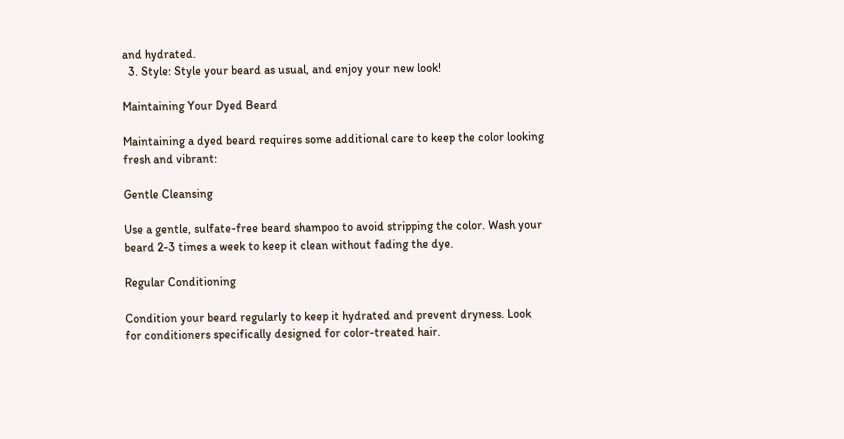and hydrated.
  3. Style: Style your beard as usual, and enjoy your new look!

Maintaining Your Dyed Beard

Maintaining a dyed beard requires some additional care to keep the color looking fresh and vibrant:

Gentle Cleansing

Use a gentle, sulfate-free beard shampoo to avoid stripping the color. Wash your beard 2-3 times a week to keep it clean without fading the dye.

Regular Conditioning

Condition your beard regularly to keep it hydrated and prevent dryness. Look for conditioners specifically designed for color-treated hair.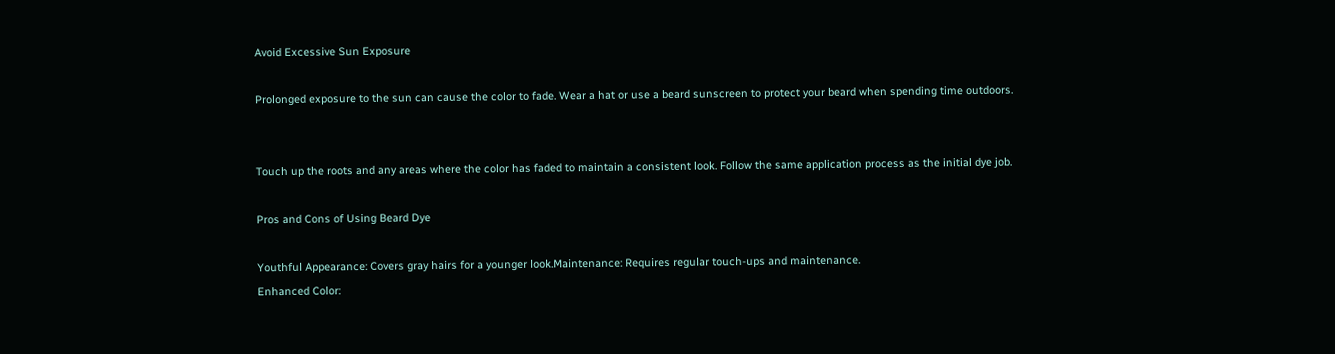Avoid Excessive Sun Exposure

Prolonged exposure to the sun can cause the color to fade. Wear a hat or use a beard sunscreen to protect your beard when spending time outdoors.


Touch up the roots and any areas where the color has faded to maintain a consistent look. Follow the same application process as the initial dye job.

Pros and Cons of Using Beard Dye

Youthful Appearance: Covers gray hairs for a younger look.Maintenance: Requires regular touch-ups and maintenance.
Enhanced Color: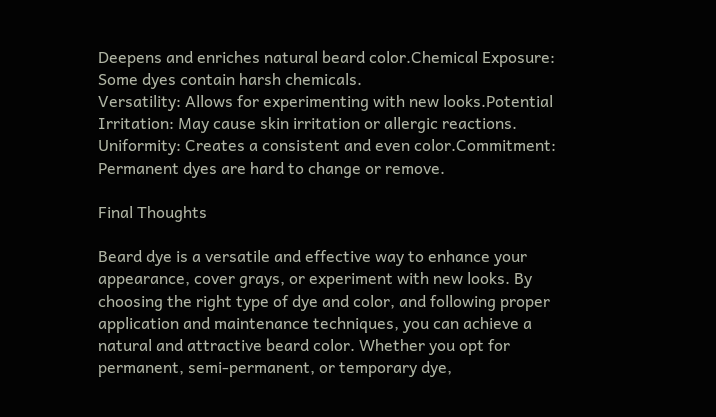Deepens and enriches natural beard color.Chemical Exposure: Some dyes contain harsh chemicals.
Versatility: Allows for experimenting with new looks.Potential Irritation: May cause skin irritation or allergic reactions.
Uniformity: Creates a consistent and even color.Commitment: Permanent dyes are hard to change or remove.

Final Thoughts

Beard dye is a versatile and effective way to enhance your appearance, cover grays, or experiment with new looks. By choosing the right type of dye and color, and following proper application and maintenance techniques, you can achieve a natural and attractive beard color. Whether you opt for permanent, semi-permanent, or temporary dye,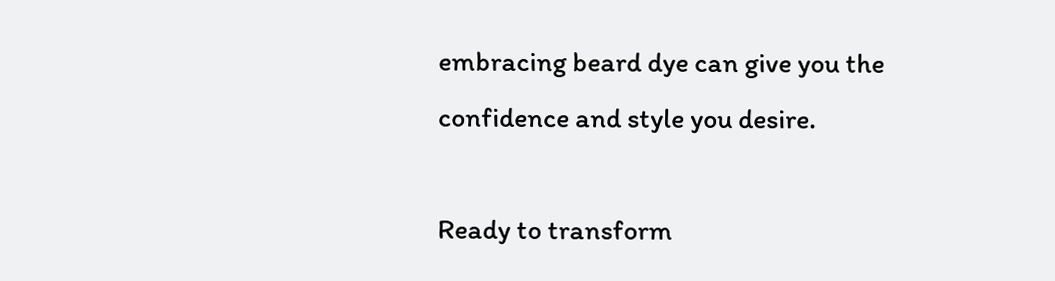embracing beard dye can give you the confidence and style you desire.

Ready to transform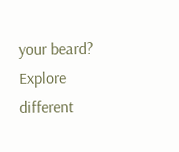your beard? Explore different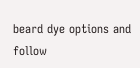beard dye options and follow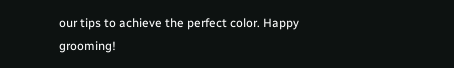our tips to achieve the perfect color. Happy grooming!